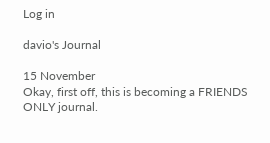Log in

davio's Journal

15 November
Okay, first off, this is becoming a FRIENDS ONLY journal.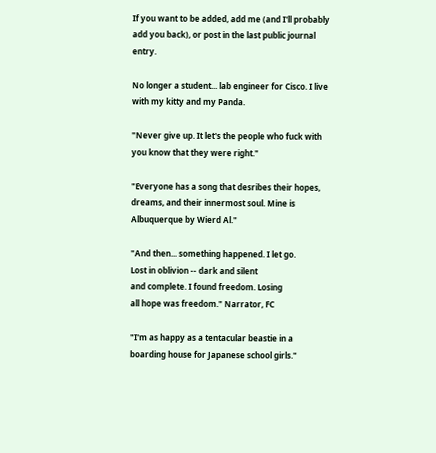If you want to be added, add me (and I'll probably add you back), or post in the last public journal entry.

No longer a student... lab engineer for Cisco. I live with my kitty and my Panda.

"Never give up. It let's the people who fuck with you know that they were right."

"Everyone has a song that desribes their hopes, dreams, and their innermost soul. Mine is Albuquerque by Wierd Al."

"And then... something happened. I let go.
Lost in oblivion -- dark and silent
and complete. I found freedom. Losing
all hope was freedom." Narrator, FC

"I'm as happy as a tentacular beastie in a boarding house for Japanese school girls."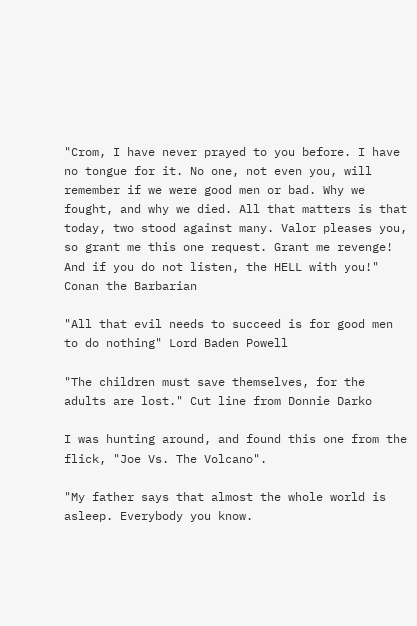"Crom, I have never prayed to you before. I have no tongue for it. No one, not even you, will remember if we were good men or bad. Why we fought, and why we died. All that matters is that today, two stood against many. Valor pleases you, so grant me this one request. Grant me revenge! And if you do not listen, the HELL with you!" Conan the Barbarian

"All that evil needs to succeed is for good men to do nothing" Lord Baden Powell

"The children must save themselves, for the adults are lost." Cut line from Donnie Darko

I was hunting around, and found this one from the flick, "Joe Vs. The Volcano".

"My father says that almost the whole world is asleep. Everybody you know.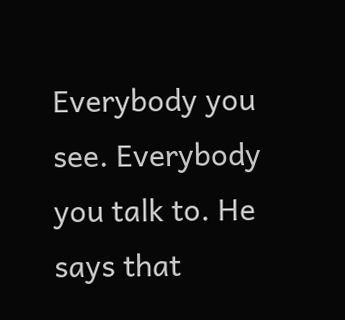Everybody you see. Everybody you talk to. He says that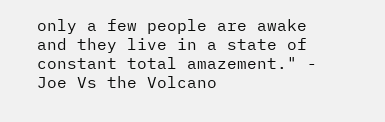only a few people are awake and they live in a state of constant total amazement." - Joe Vs the Volcano